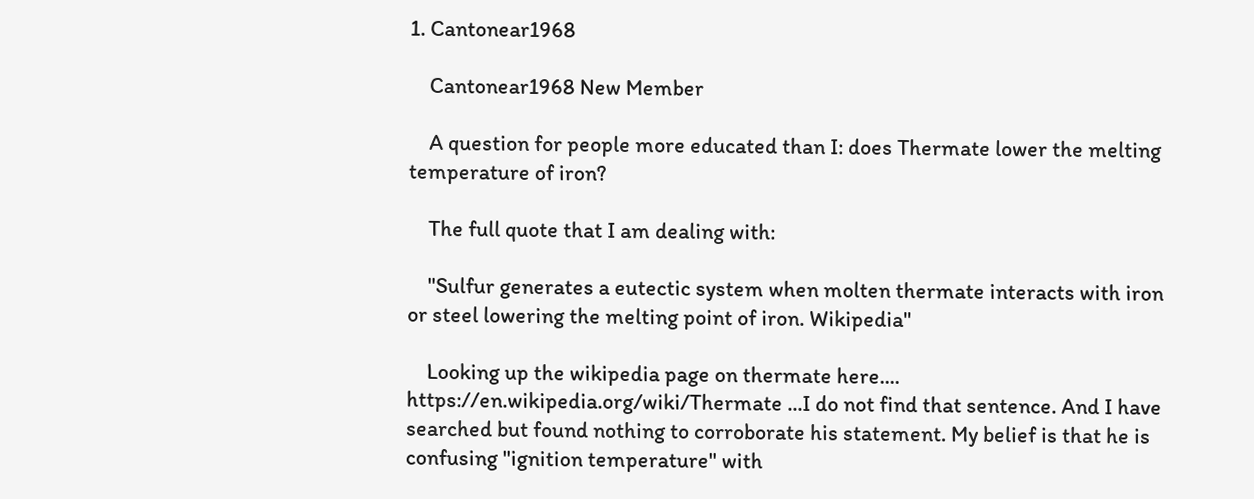1. Cantonear1968

    Cantonear1968 New Member

    A question for people more educated than I: does Thermate lower the melting temperature of iron?

    The full quote that I am dealing with:

    "Sulfur generates a eutectic system when molten thermate interacts with iron or steel lowering the melting point of iron. Wikipedia"

    Looking up the wikipedia page on thermate here.... https://en.wikipedia.org/wiki/Thermate ...I do not find that sentence. And I have searched but found nothing to corroborate his statement. My belief is that he is confusing "ignition temperature" with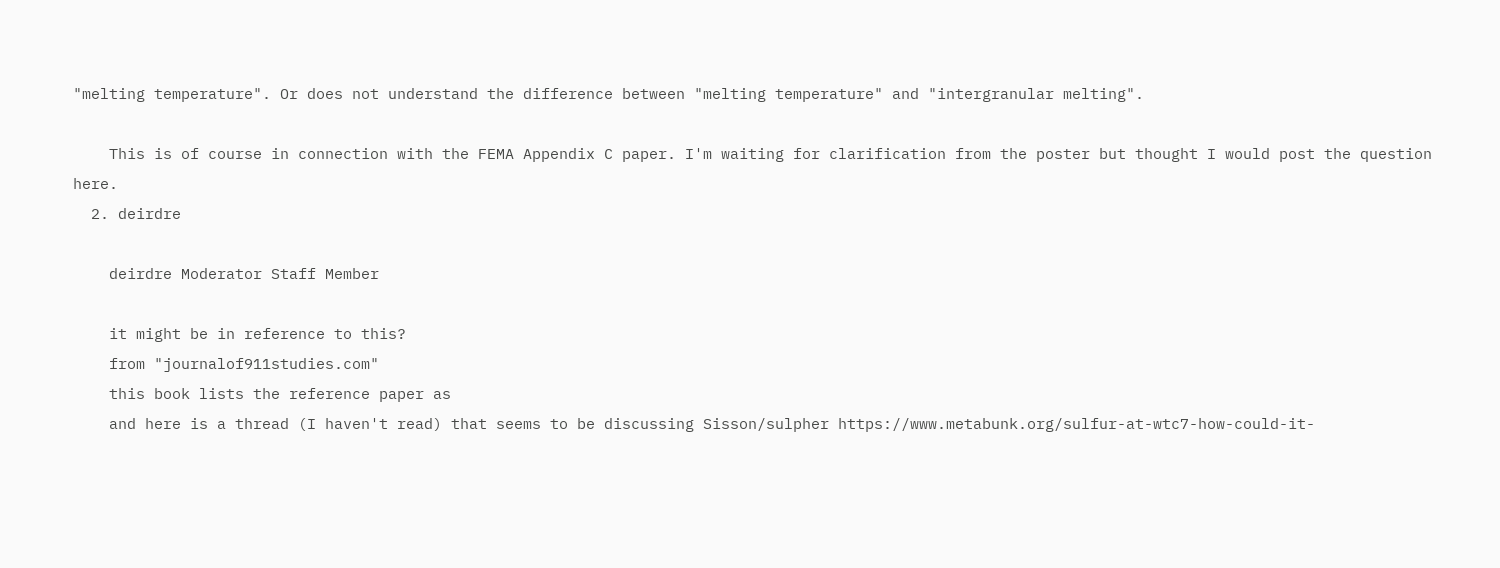"melting temperature". Or does not understand the difference between "melting temperature" and "intergranular melting".

    This is of course in connection with the FEMA Appendix C paper. I'm waiting for clarification from the poster but thought I would post the question here.
  2. deirdre

    deirdre Moderator Staff Member

    it might be in reference to this?
    from "journalof911studies.com"
    this book lists the reference paper as
    and here is a thread (I haven't read) that seems to be discussing Sisson/sulpher https://www.metabunk.org/sulfur-at-wtc7-how-could-it-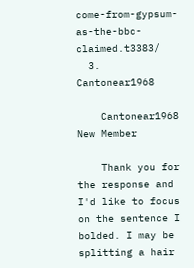come-from-gypsum-as-the-bbc-claimed.t3383/
  3. Cantonear1968

    Cantonear1968 New Member

    Thank you for the response and I'd like to focus on the sentence I bolded. I may be splitting a hair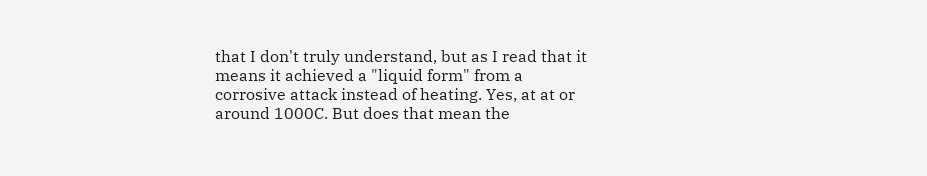that I don't truly understand, but as I read that it means it achieved a "liquid form" from a corrosive attack instead of heating. Yes, at at or around 1000C. But does that mean the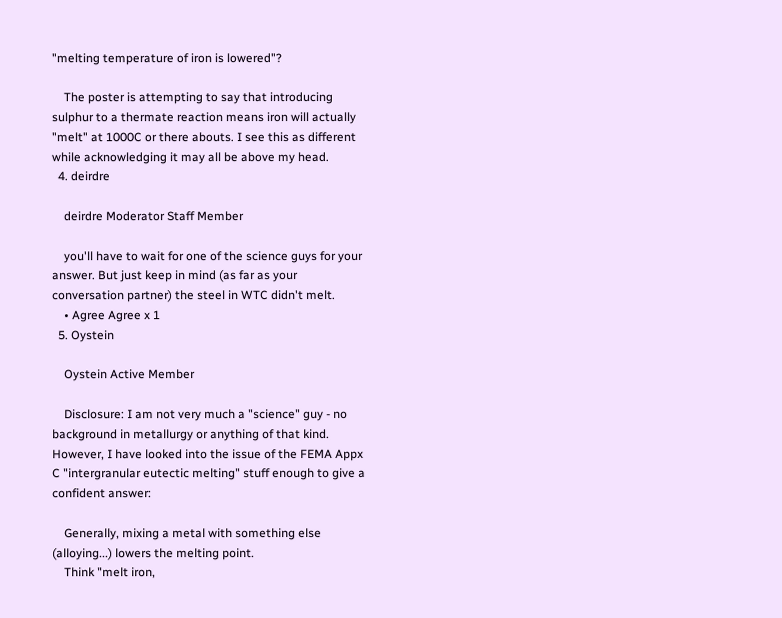"melting temperature of iron is lowered"?

    The poster is attempting to say that introducing sulphur to a thermate reaction means iron will actually "melt" at 1000C or there abouts. I see this as different while acknowledging it may all be above my head.
  4. deirdre

    deirdre Moderator Staff Member

    you'll have to wait for one of the science guys for your answer. But just keep in mind (as far as your conversation partner) the steel in WTC didn't melt.
    • Agree Agree x 1
  5. Oystein

    Oystein Active Member

    Disclosure: I am not very much a "science" guy - no background in metallurgy or anything of that kind. However, I have looked into the issue of the FEMA Appx C "intergranular eutectic melting" stuff enough to give a confident answer:

    Generally, mixing a metal with something else (alloying...) lowers the melting point.
    Think "melt iron,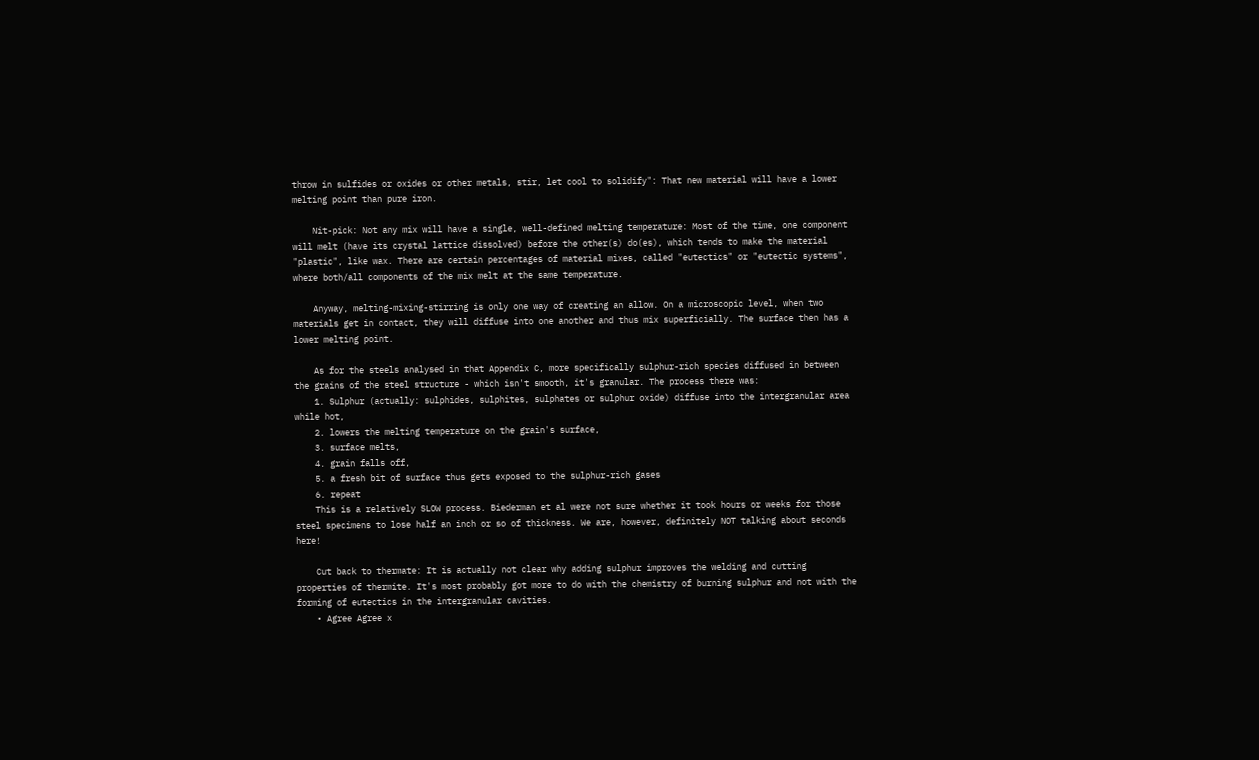throw in sulfides or oxides or other metals, stir, let cool to solidify": That new material will have a lower melting point than pure iron.

    Nit-pick: Not any mix will have a single, well-defined melting temperature: Most of the time, one component will melt (have its crystal lattice dissolved) before the other(s) do(es), which tends to make the material "plastic", like wax. There are certain percentages of material mixes, called "eutectics" or "eutectic systems", where both/all components of the mix melt at the same temperature.

    Anyway, melting-mixing-stirring is only one way of creating an allow. On a microscopic level, when two materials get in contact, they will diffuse into one another and thus mix superficially. The surface then has a lower melting point.

    As for the steels analysed in that Appendix C, more specifically sulphur-rich species diffused in between the grains of the steel structure - which isn't smooth, it's granular. The process there was:
    1. Sulphur (actually: sulphides, sulphites, sulphates or sulphur oxide) diffuse into the intergranular area while hot,
    2. lowers the melting temperature on the grain's surface,
    3. surface melts,
    4. grain falls off,
    5. a fresh bit of surface thus gets exposed to the sulphur-rich gases
    6. repeat
    This is a relatively SLOW process. Biederman et al were not sure whether it took hours or weeks for those steel specimens to lose half an inch or so of thickness. We are, however, definitely NOT talking about seconds here!

    Cut back to thermate: It is actually not clear why adding sulphur improves the welding and cutting properties of thermite. It's most probably got more to do with the chemistry of burning sulphur and not with the forming of eutectics in the intergranular cavities.
    • Agree Agree x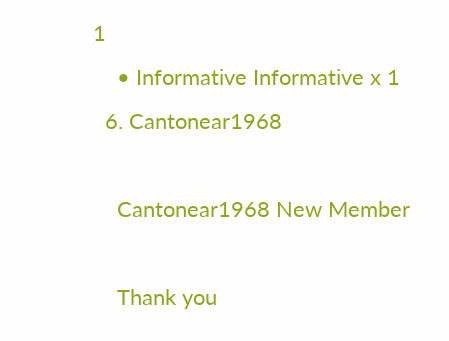1
    • Informative Informative x 1
  6. Cantonear1968

    Cantonear1968 New Member

    Thank you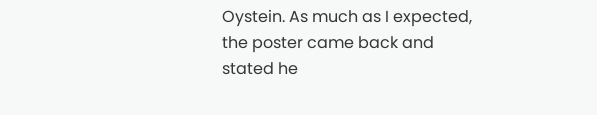Oystein. As much as I expected, the poster came back and stated he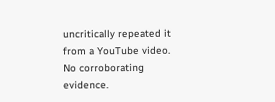uncritically repeated it from a YouTube video. No corroborating evidence.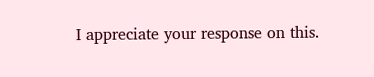I appreciate your response on this.